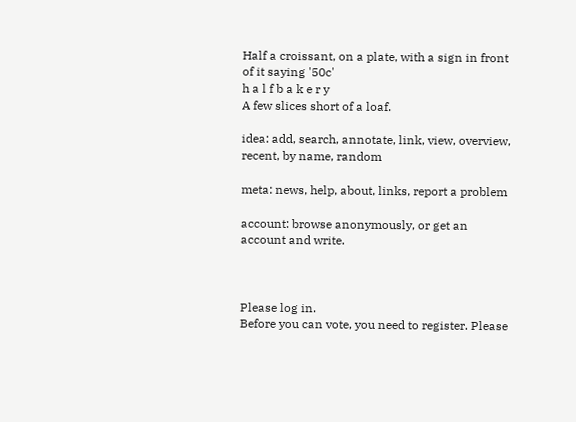Half a croissant, on a plate, with a sign in front of it saying '50c'
h a l f b a k e r y
A few slices short of a loaf.

idea: add, search, annotate, link, view, overview, recent, by name, random

meta: news, help, about, links, report a problem

account: browse anonymously, or get an account and write.



Please log in.
Before you can vote, you need to register. Please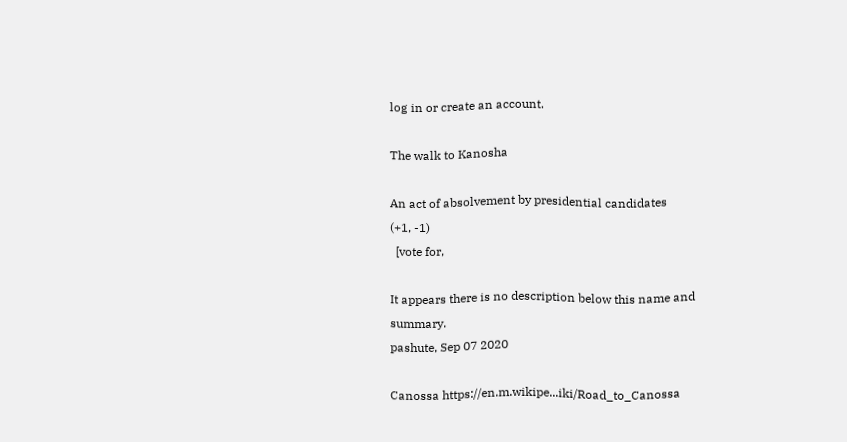log in or create an account.

The walk to Kanosha

An act of absolvement by presidential candidates
(+1, -1)
  [vote for,

It appears there is no description below this name and summary.
pashute, Sep 07 2020

Canossa https://en.m.wikipe...iki/Road_to_Canossa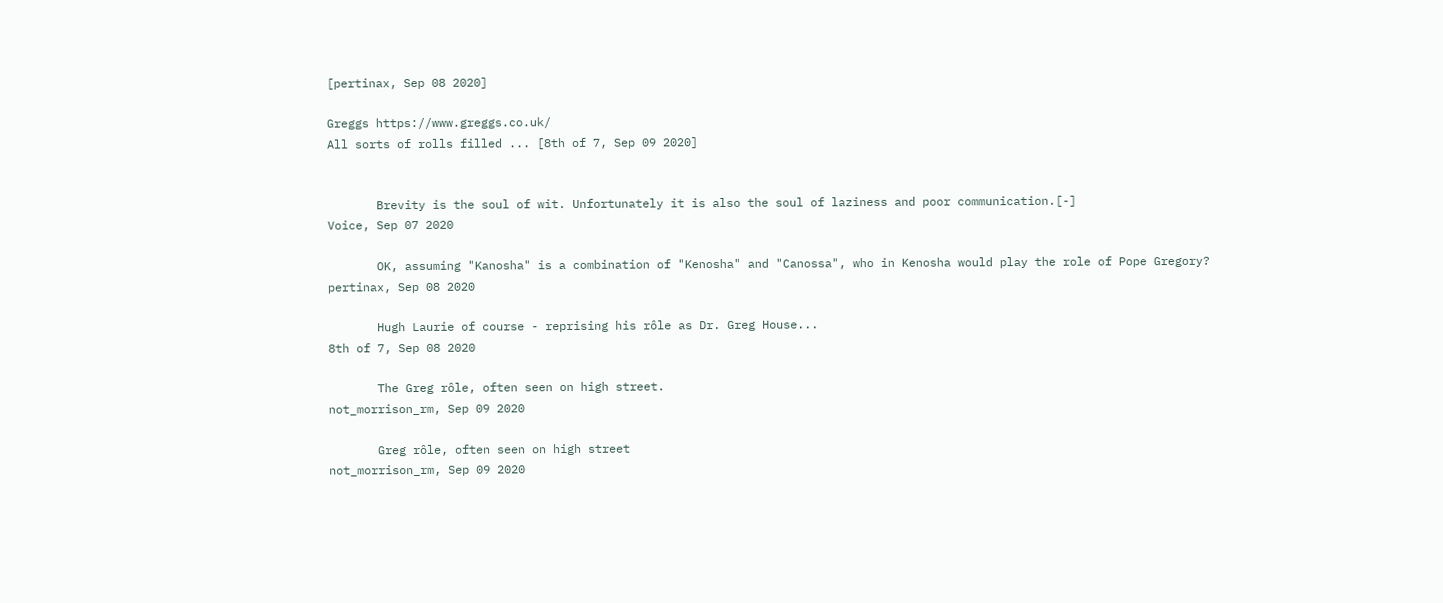[pertinax, Sep 08 2020]

Greggs https://www.greggs.co.uk/
All sorts of rolls filled ... [8th of 7, Sep 09 2020]


       Brevity is the soul of wit. Unfortunately it is also the soul of laziness and poor communication.[-]
Voice, Sep 07 2020

       OK, assuming "Kanosha" is a combination of "Kenosha" and "Canossa", who in Kenosha would play the role of Pope Gregory?
pertinax, Sep 08 2020

       Hugh Laurie of course - reprising his rôle as Dr. Greg House...
8th of 7, Sep 08 2020

       The Greg rôle, often seen on high street.
not_morrison_rm, Sep 09 2020

       Greg rôle, often seen on high street
not_morrison_rm, Sep 09 2020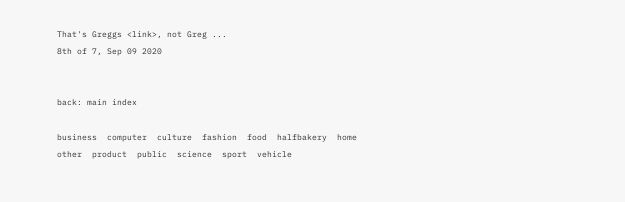That's Greggs <link>, not Greg ...
8th of 7, Sep 09 2020


back: main index

business  computer  culture  fashion  food  halfbakery  home  other  product  public  science  sport  vehicle